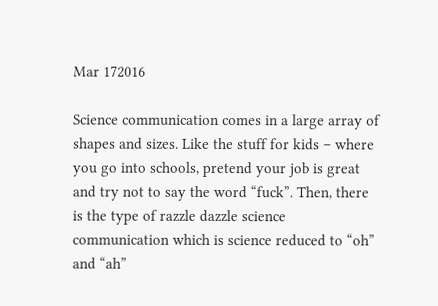Mar 172016

Science communication comes in a large array of shapes and sizes. Like the stuff for kids – where you go into schools, pretend your job is great and try not to say the word “fuck”. Then, there is the type of razzle dazzle science communication which is science reduced to “oh” and “ah”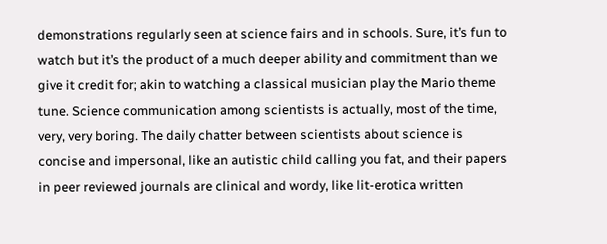demonstrations regularly seen at science fairs and in schools. Sure, it’s fun to watch but it’s the product of a much deeper ability and commitment than we give it credit for; akin to watching a classical musician play the Mario theme tune. Science communication among scientists is actually, most of the time, very, very boring. The daily chatter between scientists about science is concise and impersonal, like an autistic child calling you fat, and their papers in peer reviewed journals are clinical and wordy, like lit-erotica written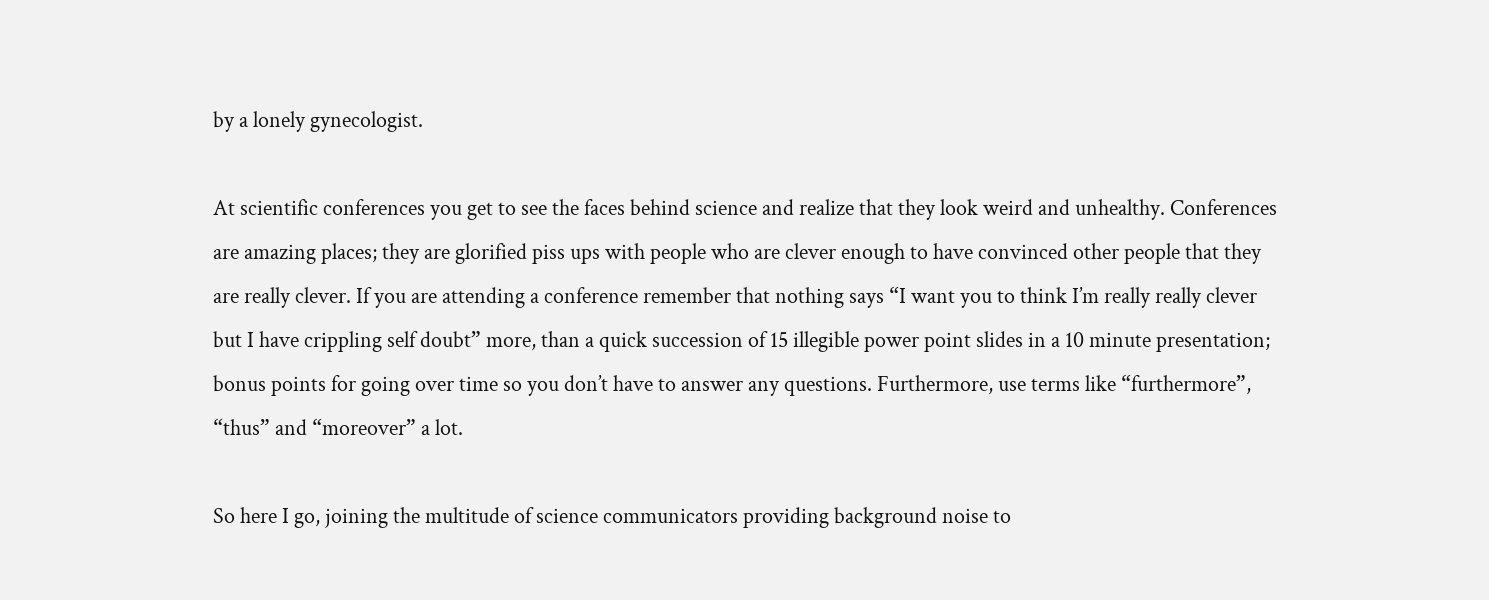by a lonely gynecologist.

At scientific conferences you get to see the faces behind science and realize that they look weird and unhealthy. Conferences are amazing places; they are glorified piss ups with people who are clever enough to have convinced other people that they are really clever. If you are attending a conference remember that nothing says “I want you to think I’m really really clever but I have crippling self doubt” more, than a quick succession of 15 illegible power point slides in a 10 minute presentation; bonus points for going over time so you don’t have to answer any questions. Furthermore, use terms like “furthermore”, “thus” and “moreover” a lot.

So here I go, joining the multitude of science communicators providing background noise to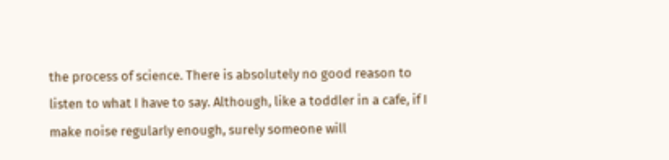the process of science. There is absolutely no good reason to listen to what I have to say. Although, like a toddler in a cafe, if I make noise regularly enough, surely someone will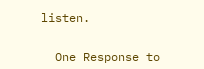listen.


  One Response to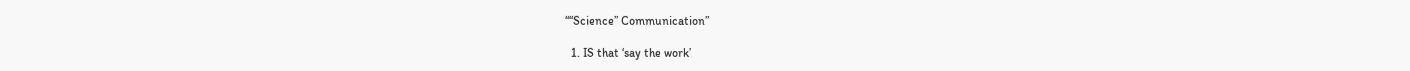““Science” Communication”

  1. IS that ‘say the work’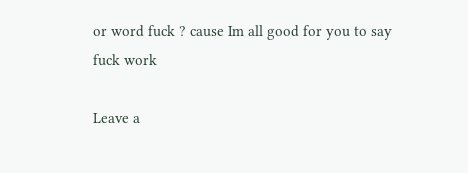or word fuck ? cause Im all good for you to say fuck work

Leave a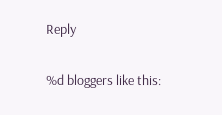Reply

%d bloggers like this: